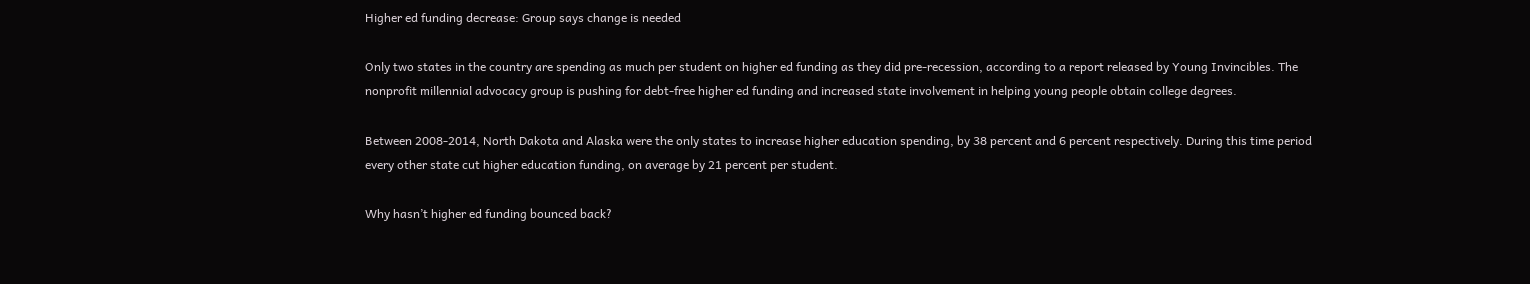Higher ed funding decrease: Group says change is needed

Only two states in the country are spending as much per student on higher ed funding as they did pre-recession, according to a report released by Young Invincibles. The nonprofit millennial advocacy group is pushing for debt-free higher ed funding and increased state involvement in helping young people obtain college degrees.

Between 2008-2014, North Dakota and Alaska were the only states to increase higher education spending, by 38 percent and 6 percent respectively. During this time period every other state cut higher education funding, on average by 21 percent per student.

Why hasn’t higher ed funding bounced back?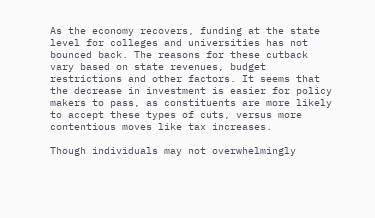As the economy recovers, funding at the state level for colleges and universities has not bounced back. The reasons for these cutback vary based on state revenues, budget restrictions and other factors. It seems that the decrease in investment is easier for policy makers to pass, as constituents are more likely to accept these types of cuts, versus more contentious moves like tax increases.

Though individuals may not overwhelmingly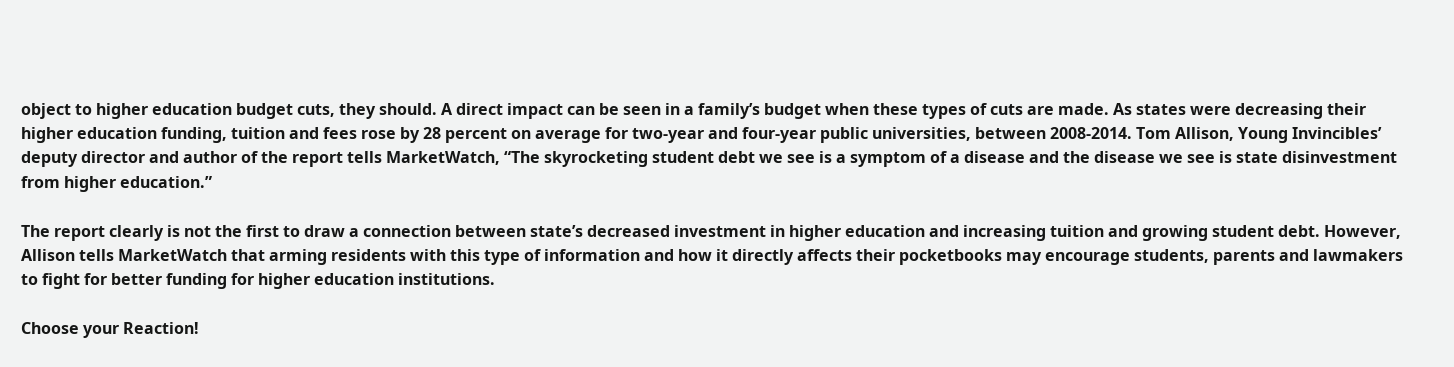object to higher education budget cuts, they should. A direct impact can be seen in a family’s budget when these types of cuts are made. As states were decreasing their higher education funding, tuition and fees rose by 28 percent on average for two-year and four-year public universities, between 2008-2014. Tom Allison, Young Invincibles’ deputy director and author of the report tells MarketWatch, “The skyrocketing student debt we see is a symptom of a disease and the disease we see is state disinvestment from higher education.”

The report clearly is not the first to draw a connection between state’s decreased investment in higher education and increasing tuition and growing student debt. However, Allison tells MarketWatch that arming residents with this type of information and how it directly affects their pocketbooks may encourage students, parents and lawmakers to fight for better funding for higher education institutions.

Choose your Reaction!